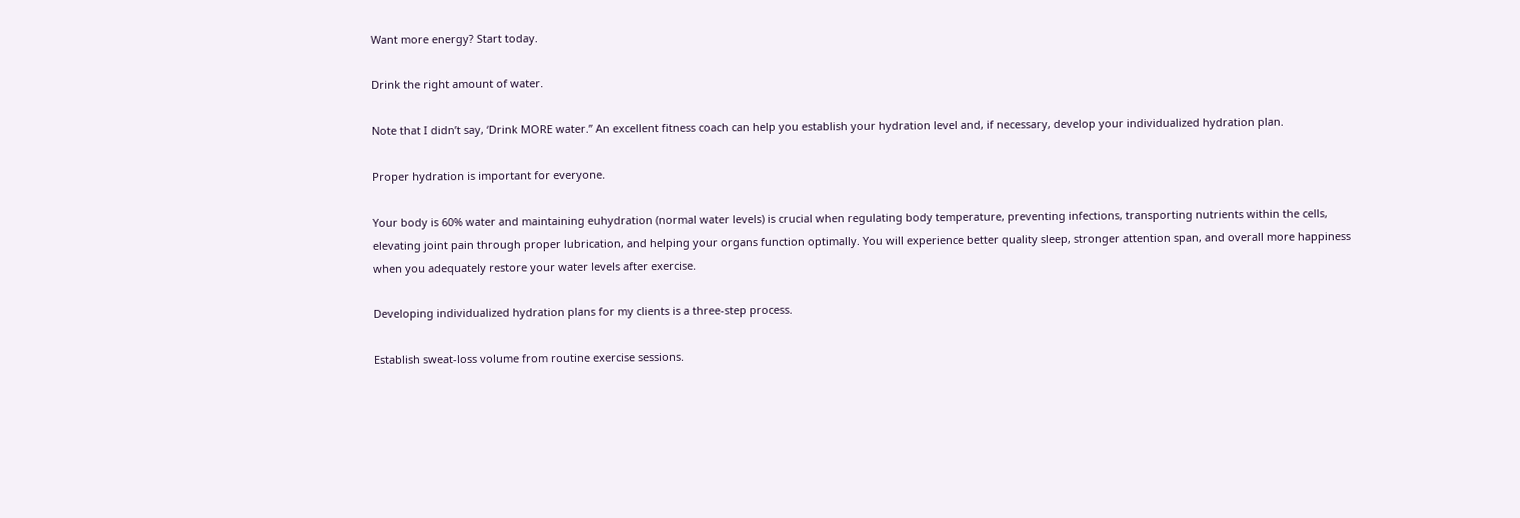Want more energy? Start today.

Drink the right amount of water.

Note that I didn’t say, ‘Drink MORE water.” An excellent fitness coach can help you establish your hydration level and, if necessary, develop your individualized hydration plan.

Proper hydration is important for everyone.

Your body is 60% water and maintaining euhydration (normal water levels) is crucial when regulating body temperature, preventing infections, transporting nutrients within the cells, elevating joint pain through proper lubrication, and helping your organs function optimally. You will experience better quality sleep, stronger attention span, and overall more happiness when you adequately restore your water levels after exercise.

Developing individualized hydration plans for my clients is a three-step process.

Establish sweat-loss volume from routine exercise sessions.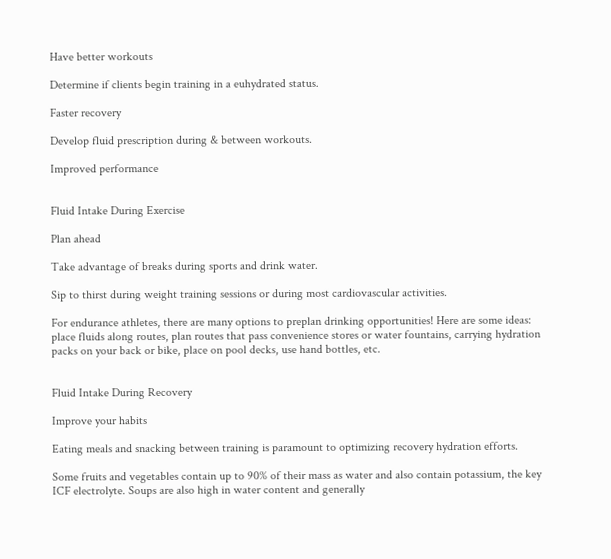Have better workouts

Determine if clients begin training in a euhydrated status.

Faster recovery

Develop fluid prescription during & between workouts.

Improved performance


Fluid Intake During Exercise

Plan ahead

Take advantage of breaks during sports and drink water.

Sip to thirst during weight training sessions or during most cardiovascular activities.

For endurance athletes, there are many options to preplan drinking opportunities! Here are some ideas: place fluids along routes, plan routes that pass convenience stores or water fountains, carrying hydration packs on your back or bike, place on pool decks, use hand bottles, etc.


Fluid Intake During Recovery

Improve your habits

Eating meals and snacking between training is paramount to optimizing recovery hydration efforts.

Some fruits and vegetables contain up to 90% of their mass as water and also contain potassium, the key ICF electrolyte. Soups are also high in water content and generally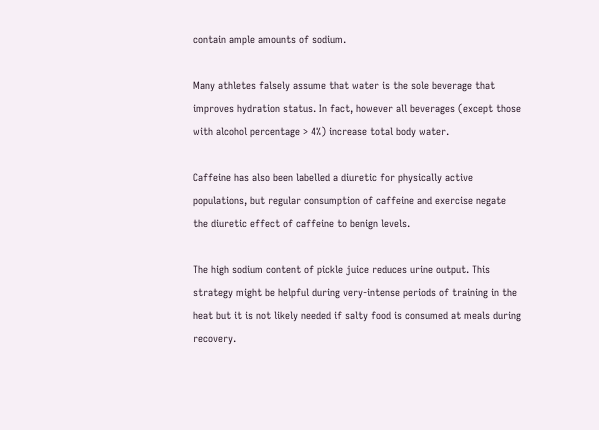contain ample amounts of sodium.

Many athletes falsely assume that water is the sole beverage that improves hydration status. In fact, however all beverages (except those with alcohol percentage > 4%) increase total body water.

Caffeine has also been labelled a diuretic for physically active populations, but regular consumption of caffeine and exercise negate the diuretic effect of caffeine to benign levels.

The high sodium content of pickle juice reduces urine output. This strategy might be helpful during very-intense periods of training in the heat but it is not likely needed if salty food is consumed at meals during recovery.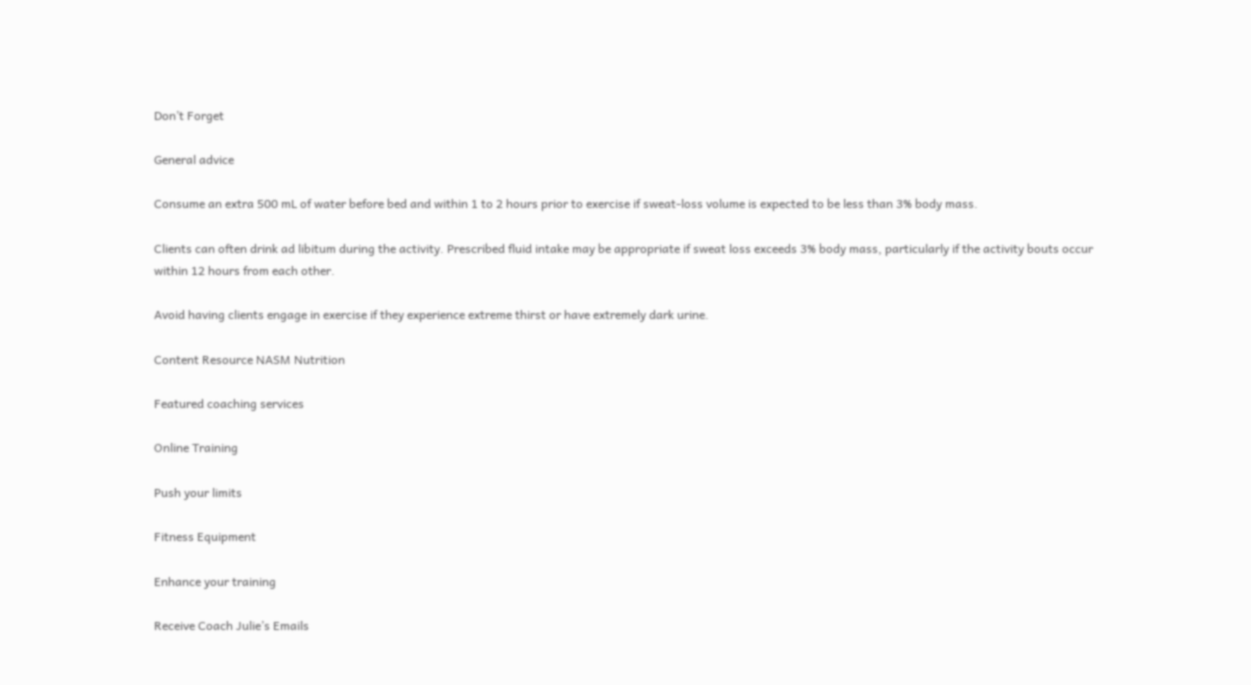Don’t Forget

General advice

Consume an extra 500 mL of water before bed and within 1 to 2 hours prior to exercise if sweat-loss volume is expected to be less than 3% body mass.

Clients can often drink ad libitum during the activity. Prescribed fluid intake may be appropriate if sweat loss exceeds 3% body mass, particularly if the activity bouts occur within 12 hours from each other.

Avoid having clients engage in exercise if they experience extreme thirst or have extremely dark urine.

Content Resource NASM Nutrition

Featured coaching services

Online Training

Push your limits

Fitness Equipment

Enhance your training

Receive Coach Julie’s Emails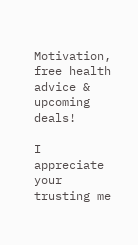Motivation, free health advice & upcoming deals!

I appreciate your trusting me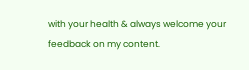with your health & always welcome your feedback on my content.